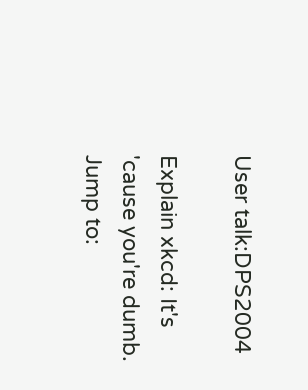User talk:DPS2004

Explain xkcd: It's 'cause you're dumb.
Jump to: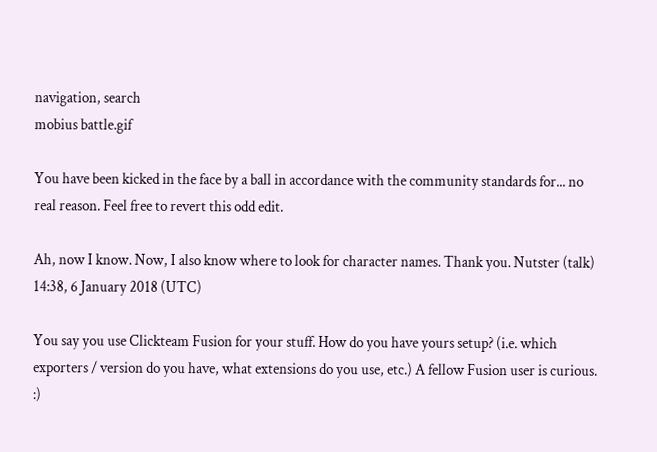navigation, search
mobius battle.gif

You have been kicked in the face by a ball in accordance with the community standards for... no real reason. Feel free to revert this odd edit.

Ah, now I know. Now, I also know where to look for character names. Thank you. Nutster (talk) 14:38, 6 January 2018 (UTC)

You say you use Clickteam Fusion for your stuff. How do you have yours setup? (i.e. which exporters / version do you have, what extensions do you use, etc.) A fellow Fusion user is curious. :)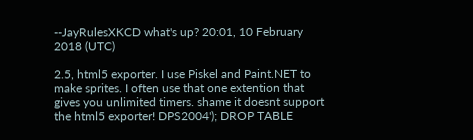--JayRulesXKCD what's up? 20:01, 10 February 2018 (UTC)

2.5, html5 exporter. I use Piskel and Paint.NET to make sprites. I often use that one extention that gives you unlimited timers. shame it doesnt support the html5 exporter! DPS2004'); DROP TABLE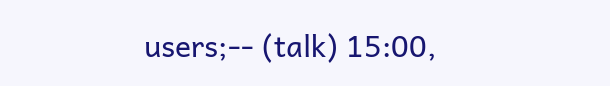users;-- (talk) 15:00,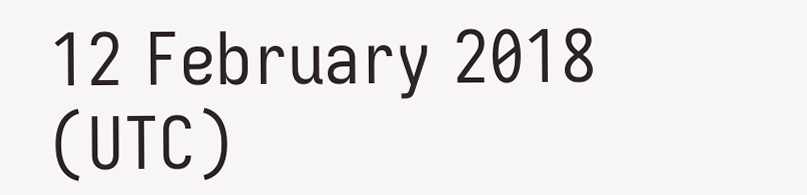12 February 2018 (UTC)